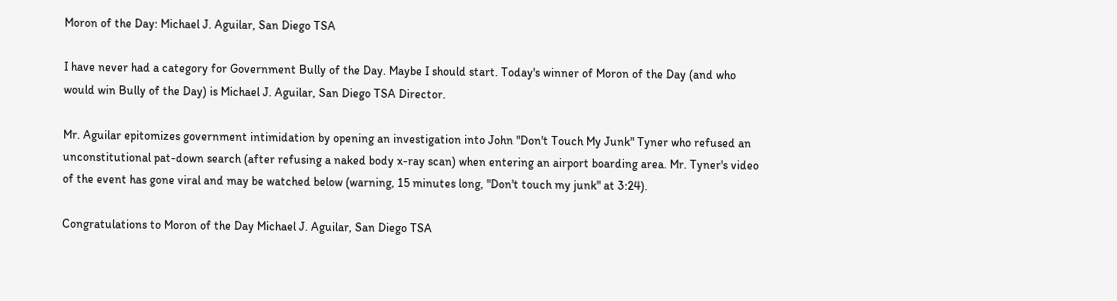Moron of the Day: Michael J. Aguilar, San Diego TSA

I have never had a category for Government Bully of the Day. Maybe I should start. Today's winner of Moron of the Day (and who would win Bully of the Day) is Michael J. Aguilar, San Diego TSA Director.

Mr. Aguilar epitomizes government intimidation by opening an investigation into John "Don't Touch My Junk" Tyner who refused an unconstitutional pat-down search (after refusing a naked body x-ray scan) when entering an airport boarding area. Mr. Tyner's video of the event has gone viral and may be watched below (warning, 15 minutes long, "Don't touch my junk" at 3:24).

Congratulations to Moron of the Day Michael J. Aguilar, San Diego TSA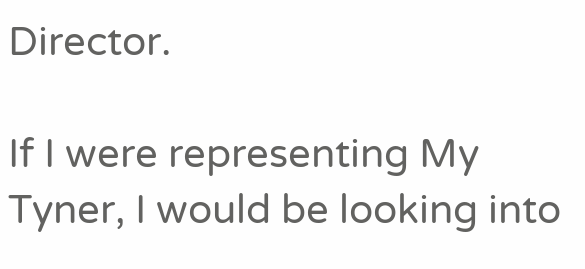Director.

If I were representing My Tyner, I would be looking into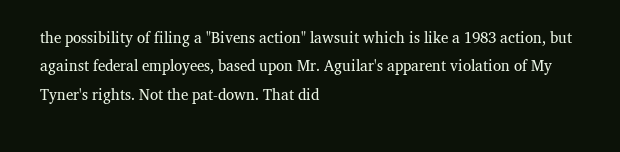the possibility of filing a "Bivens action" lawsuit which is like a 1983 action, but against federal employees, based upon Mr. Aguilar's apparent violation of My Tyner's rights. Not the pat-down. That did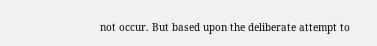not occur. But based upon the deliberate attempt to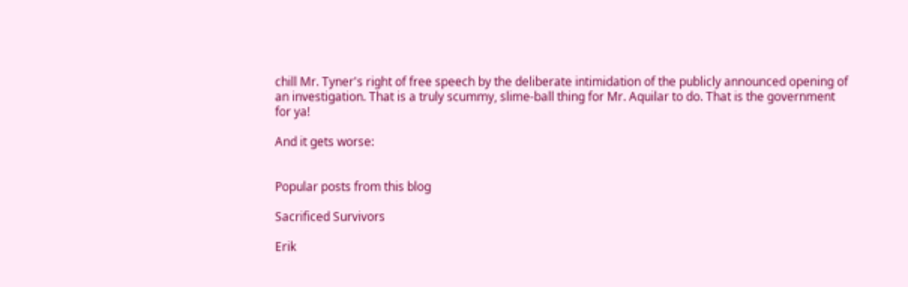chill Mr. Tyner's right of free speech by the deliberate intimidation of the publicly announced opening of an investigation. That is a truly scummy, slime-ball thing for Mr. Aquilar to do. That is the government for ya!

And it gets worse:


Popular posts from this blog

Sacrificed Survivors

Erik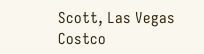Scott, Las Vegas Costco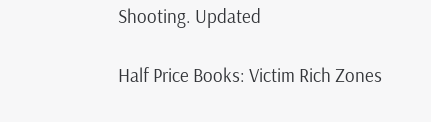Shooting. Updated

Half Price Books: Victim Rich Zones